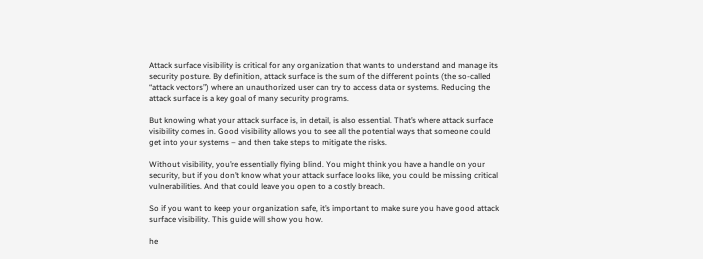Attack surface visibility is critical for any organization that wants to understand and manage its security posture. By definition, attack surface is the sum of the different points (the so-called “attack vectors”) where an unauthorized user can try to access data or systems. Reducing the attack surface is a key goal of many security programs.

But knowing what your attack surface is, in detail, is also essential. That’s where attack surface visibility comes in. Good visibility allows you to see all the potential ways that someone could get into your systems – and then take steps to mitigate the risks.

Without visibility, you’re essentially flying blind. You might think you have a handle on your security, but if you don’t know what your attack surface looks like, you could be missing critical vulnerabilities. And that could leave you open to a costly breach.

So if you want to keep your organization safe, it’s important to make sure you have good attack surface visibility. This guide will show you how.

he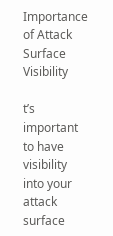Importance of Attack Surface Visibility

t’s important to have visibility into your attack surface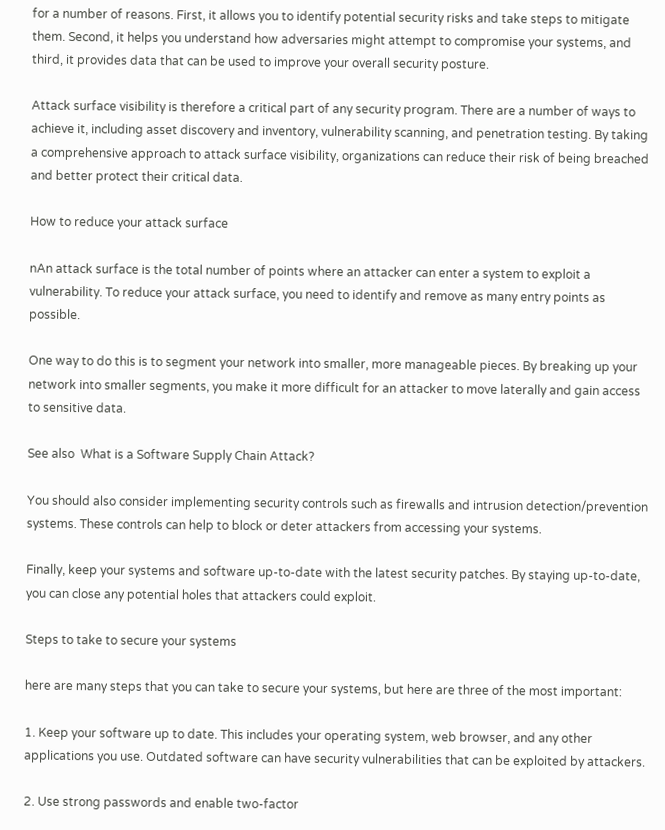for a number of reasons. First, it allows you to identify potential security risks and take steps to mitigate them. Second, it helps you understand how adversaries might attempt to compromise your systems, and third, it provides data that can be used to improve your overall security posture.

Attack surface visibility is therefore a critical part of any security program. There are a number of ways to achieve it, including asset discovery and inventory, vulnerability scanning, and penetration testing. By taking a comprehensive approach to attack surface visibility, organizations can reduce their risk of being breached and better protect their critical data.

How to reduce your attack surface

nAn attack surface is the total number of points where an attacker can enter a system to exploit a vulnerability. To reduce your attack surface, you need to identify and remove as many entry points as possible.

One way to do this is to segment your network into smaller, more manageable pieces. By breaking up your network into smaller segments, you make it more difficult for an attacker to move laterally and gain access to sensitive data.

See also  What is a Software Supply Chain Attack?

You should also consider implementing security controls such as firewalls and intrusion detection/prevention systems. These controls can help to block or deter attackers from accessing your systems.

Finally, keep your systems and software up-to-date with the latest security patches. By staying up-to-date, you can close any potential holes that attackers could exploit.

Steps to take to secure your systems

here are many steps that you can take to secure your systems, but here are three of the most important:

1. Keep your software up to date. This includes your operating system, web browser, and any other applications you use. Outdated software can have security vulnerabilities that can be exploited by attackers.

2. Use strong passwords and enable two-factor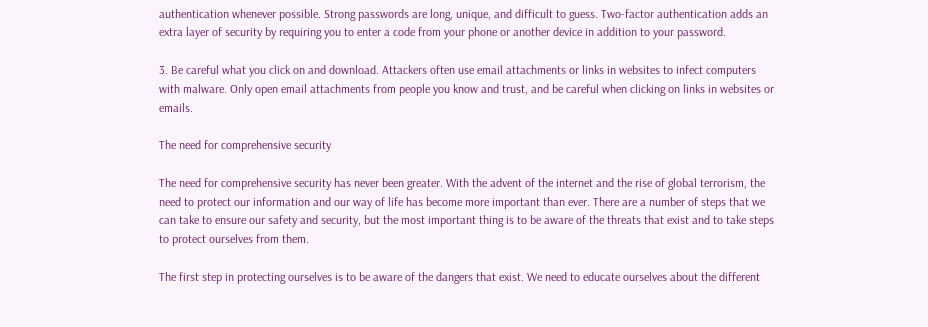authentication whenever possible. Strong passwords are long, unique, and difficult to guess. Two-factor authentication adds an extra layer of security by requiring you to enter a code from your phone or another device in addition to your password.

3. Be careful what you click on and download. Attackers often use email attachments or links in websites to infect computers with malware. Only open email attachments from people you know and trust, and be careful when clicking on links in websites or emails.

The need for comprehensive security

The need for comprehensive security has never been greater. With the advent of the internet and the rise of global terrorism, the need to protect our information and our way of life has become more important than ever. There are a number of steps that we can take to ensure our safety and security, but the most important thing is to be aware of the threats that exist and to take steps to protect ourselves from them.

The first step in protecting ourselves is to be aware of the dangers that exist. We need to educate ourselves about the different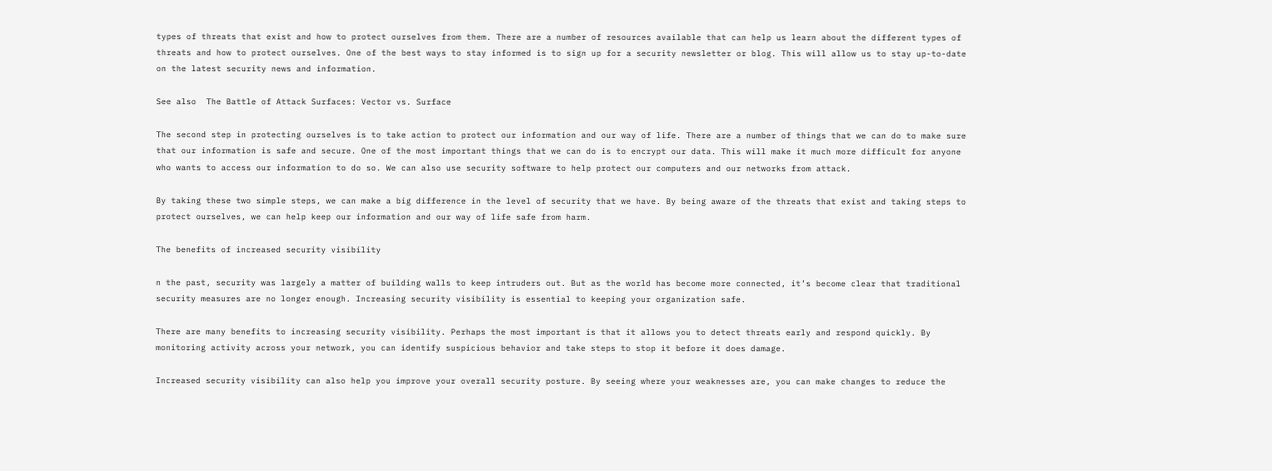types of threats that exist and how to protect ourselves from them. There are a number of resources available that can help us learn about the different types of threats and how to protect ourselves. One of the best ways to stay informed is to sign up for a security newsletter or blog. This will allow us to stay up-to-date on the latest security news and information.

See also  The Battle of Attack Surfaces: Vector vs. Surface

The second step in protecting ourselves is to take action to protect our information and our way of life. There are a number of things that we can do to make sure that our information is safe and secure. One of the most important things that we can do is to encrypt our data. This will make it much more difficult for anyone who wants to access our information to do so. We can also use security software to help protect our computers and our networks from attack.

By taking these two simple steps, we can make a big difference in the level of security that we have. By being aware of the threats that exist and taking steps to protect ourselves, we can help keep our information and our way of life safe from harm.

The benefits of increased security visibility

n the past, security was largely a matter of building walls to keep intruders out. But as the world has become more connected, it’s become clear that traditional security measures are no longer enough. Increasing security visibility is essential to keeping your organization safe.

There are many benefits to increasing security visibility. Perhaps the most important is that it allows you to detect threats early and respond quickly. By monitoring activity across your network, you can identify suspicious behavior and take steps to stop it before it does damage.

Increased security visibility can also help you improve your overall security posture. By seeing where your weaknesses are, you can make changes to reduce the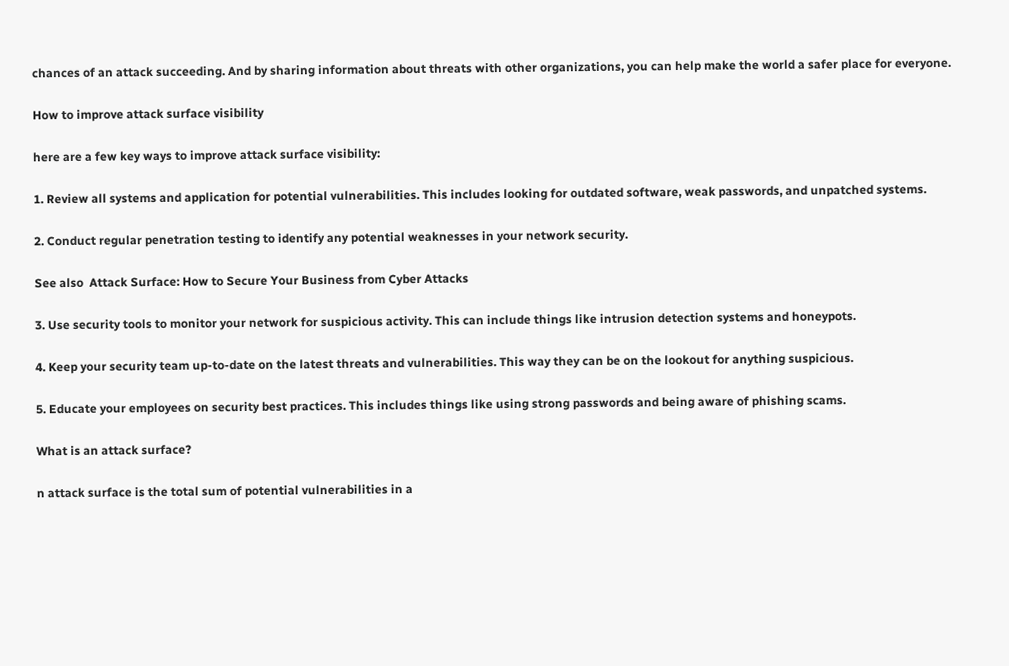chances of an attack succeeding. And by sharing information about threats with other organizations, you can help make the world a safer place for everyone.

How to improve attack surface visibility

here are a few key ways to improve attack surface visibility:

1. Review all systems and application for potential vulnerabilities. This includes looking for outdated software, weak passwords, and unpatched systems.

2. Conduct regular penetration testing to identify any potential weaknesses in your network security.

See also  Attack Surface: How to Secure Your Business from Cyber Attacks

3. Use security tools to monitor your network for suspicious activity. This can include things like intrusion detection systems and honeypots.

4. Keep your security team up-to-date on the latest threats and vulnerabilities. This way they can be on the lookout for anything suspicious.

5. Educate your employees on security best practices. This includes things like using strong passwords and being aware of phishing scams.

What is an attack surface?

n attack surface is the total sum of potential vulnerabilities in a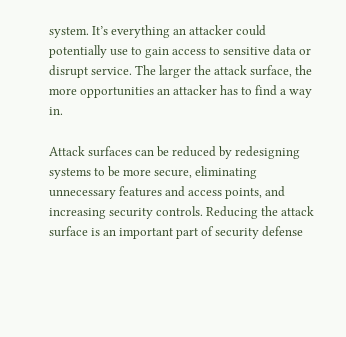system. It’s everything an attacker could potentially use to gain access to sensitive data or disrupt service. The larger the attack surface, the more opportunities an attacker has to find a way in.

Attack surfaces can be reduced by redesigning systems to be more secure, eliminating unnecessary features and access points, and increasing security controls. Reducing the attack surface is an important part of security defense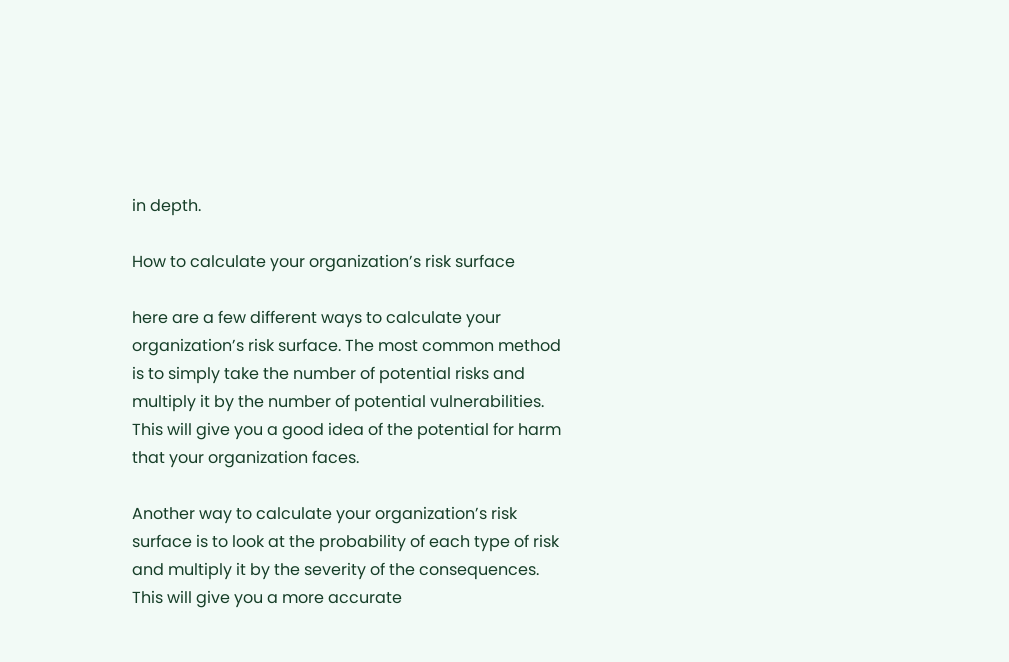in depth.

How to calculate your organization’s risk surface

here are a few different ways to calculate your organization’s risk surface. The most common method is to simply take the number of potential risks and multiply it by the number of potential vulnerabilities. This will give you a good idea of the potential for harm that your organization faces.

Another way to calculate your organization’s risk surface is to look at the probability of each type of risk and multiply it by the severity of the consequences. This will give you a more accurate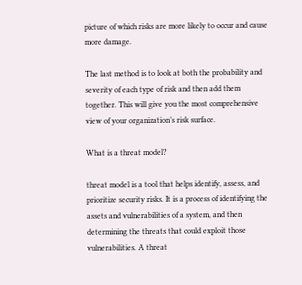picture of which risks are more likely to occur and cause more damage.

The last method is to look at both the probability and severity of each type of risk and then add them together. This will give you the most comprehensive view of your organization’s risk surface.

What is a threat model?

threat model is a tool that helps identify, assess, and prioritize security risks. It is a process of identifying the assets and vulnerabilities of a system, and then determining the threats that could exploit those vulnerabilities. A threat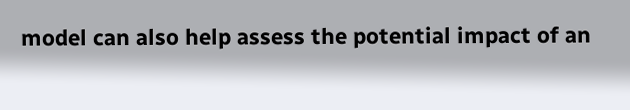model can also help assess the potential impact of an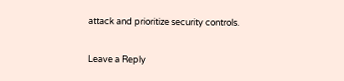attack and prioritize security controls.

Leave a Reply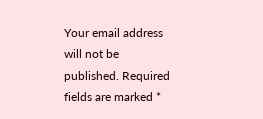Your email address will not be published. Required fields are marked *